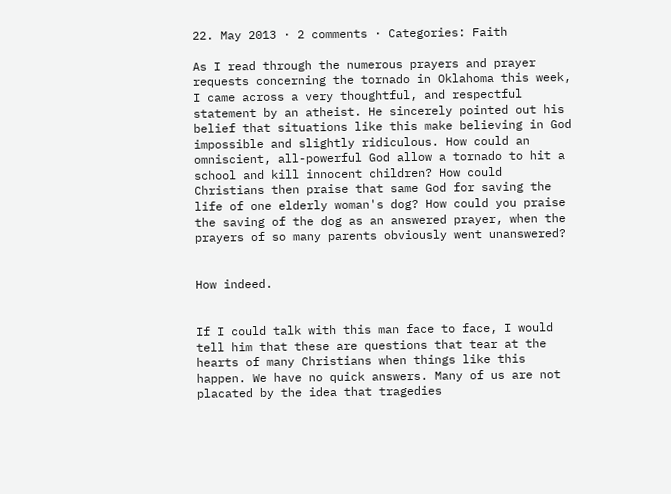22. May 2013 · 2 comments · Categories: Faith

As I read through the numerous prayers and prayer requests concerning the tornado in Oklahoma this week, I came across a very thoughtful, and respectful statement by an atheist. He sincerely pointed out his belief that situations like this make believing in God impossible and slightly ridiculous. How could an omniscient, all-powerful God allow a tornado to hit a school and kill innocent children? How could Christians then praise that same God for saving the life of one elderly woman's dog? How could you praise the saving of the dog as an answered prayer, when the prayers of so many parents obviously went unanswered?


How indeed.


If I could talk with this man face to face, I would tell him that these are questions that tear at the hearts of many Christians when things like this happen. We have no quick answers. Many of us are not placated by the idea that tragedies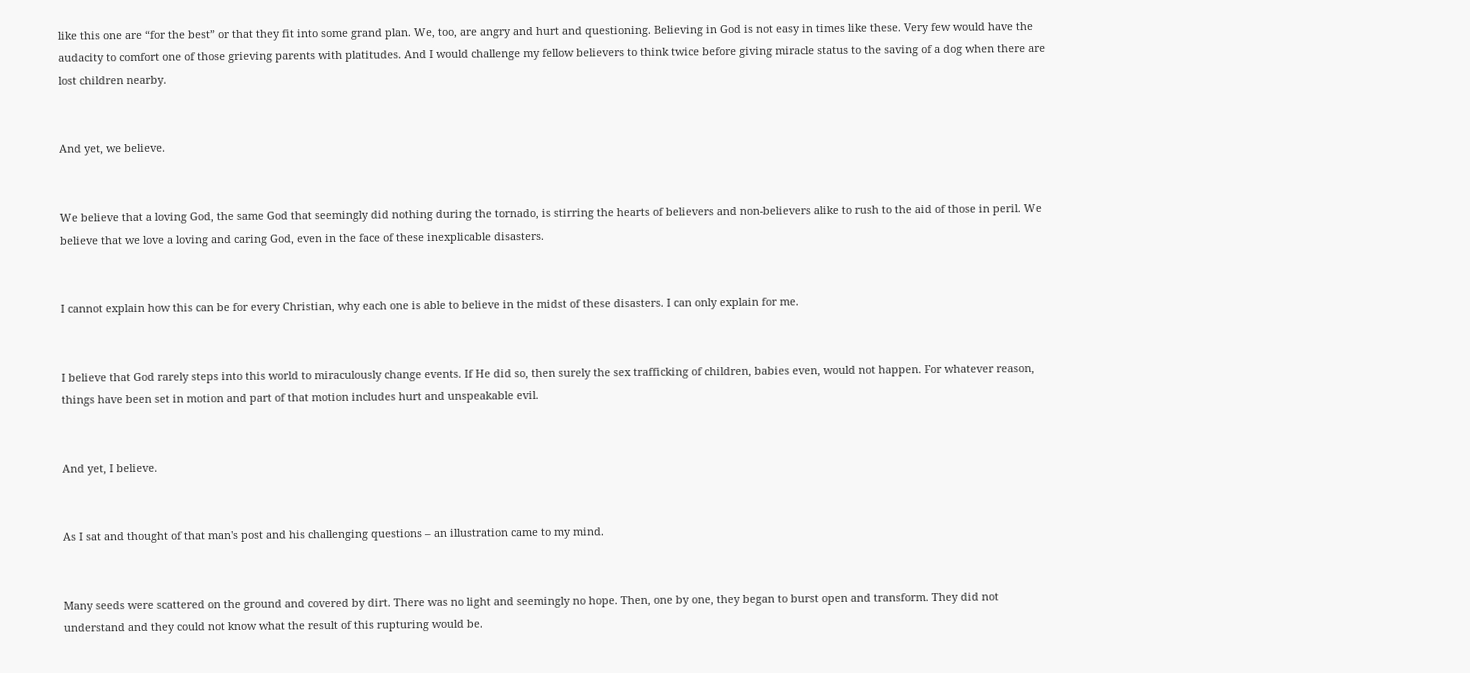like this one are “for the best” or that they fit into some grand plan. We, too, are angry and hurt and questioning. Believing in God is not easy in times like these. Very few would have the audacity to comfort one of those grieving parents with platitudes. And I would challenge my fellow believers to think twice before giving miracle status to the saving of a dog when there are lost children nearby.


And yet, we believe.


We believe that a loving God, the same God that seemingly did nothing during the tornado, is stirring the hearts of believers and non-believers alike to rush to the aid of those in peril. We believe that we love a loving and caring God, even in the face of these inexplicable disasters.


I cannot explain how this can be for every Christian, why each one is able to believe in the midst of these disasters. I can only explain for me.


I believe that God rarely steps into this world to miraculously change events. If He did so, then surely the sex trafficking of children, babies even, would not happen. For whatever reason, things have been set in motion and part of that motion includes hurt and unspeakable evil.


And yet, I believe.


As I sat and thought of that man's post and his challenging questions – an illustration came to my mind.


Many seeds were scattered on the ground and covered by dirt. There was no light and seemingly no hope. Then, one by one, they began to burst open and transform. They did not understand and they could not know what the result of this rupturing would be.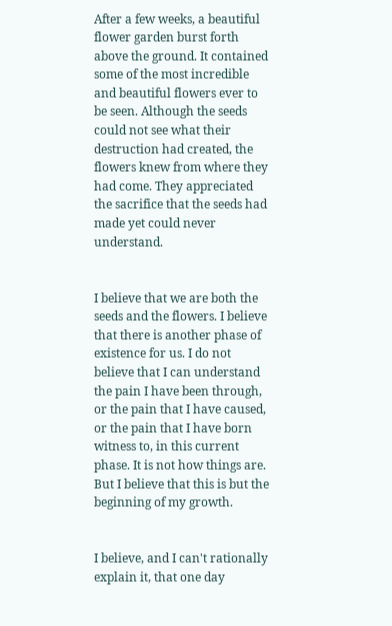After a few weeks, a beautiful flower garden burst forth above the ground. It contained some of the most incredible and beautiful flowers ever to be seen. Although the seeds could not see what their destruction had created, the flowers knew from where they had come. They appreciated the sacrifice that the seeds had made yet could never understand.


I believe that we are both the seeds and the flowers. I believe that there is another phase of existence for us. I do not believe that I can understand the pain I have been through, or the pain that I have caused, or the pain that I have born witness to, in this current phase. It is not how things are. But I believe that this is but the beginning of my growth.


I believe, and I can't rationally explain it, that one day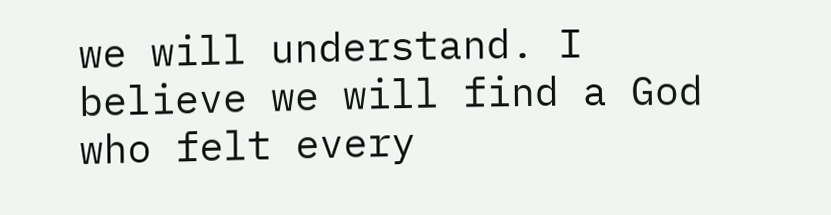we will understand. I believe we will find a God who felt every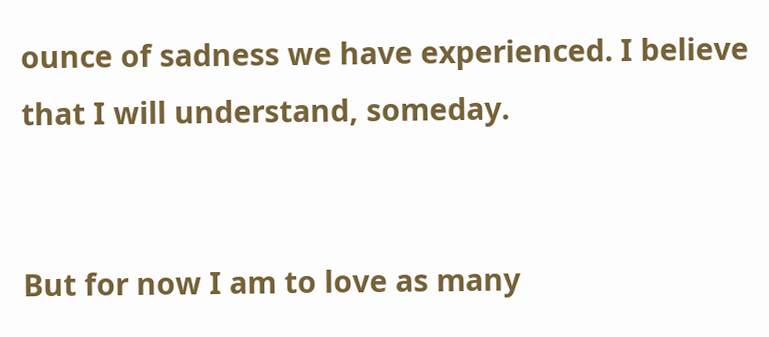ounce of sadness we have experienced. I believe that I will understand, someday.


But for now I am to love as many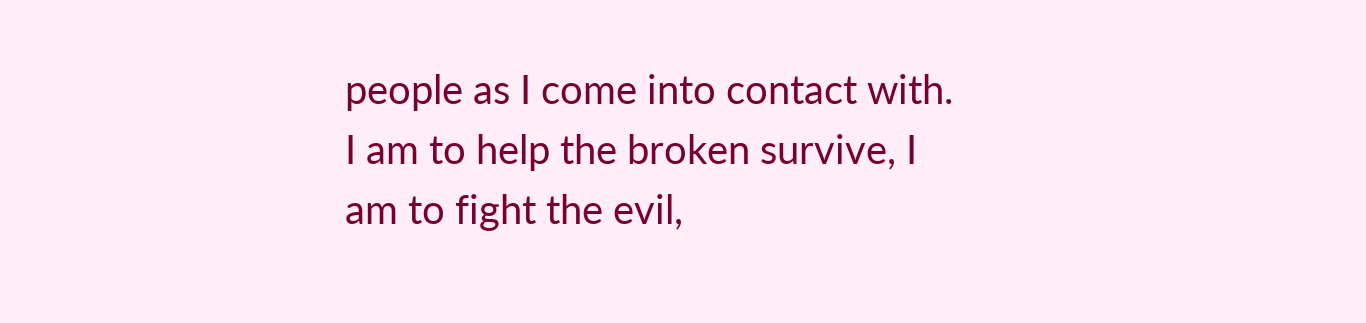people as I come into contact with. I am to help the broken survive, I am to fight the evil,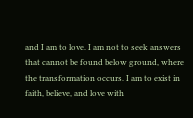and I am to love. I am not to seek answers that cannot be found below ground, where the transformation occurs. I am to exist in faith, believe, and love with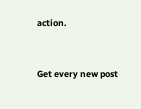action.



Get every new post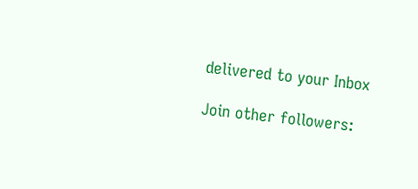delivered to your Inbox

Join other followers: